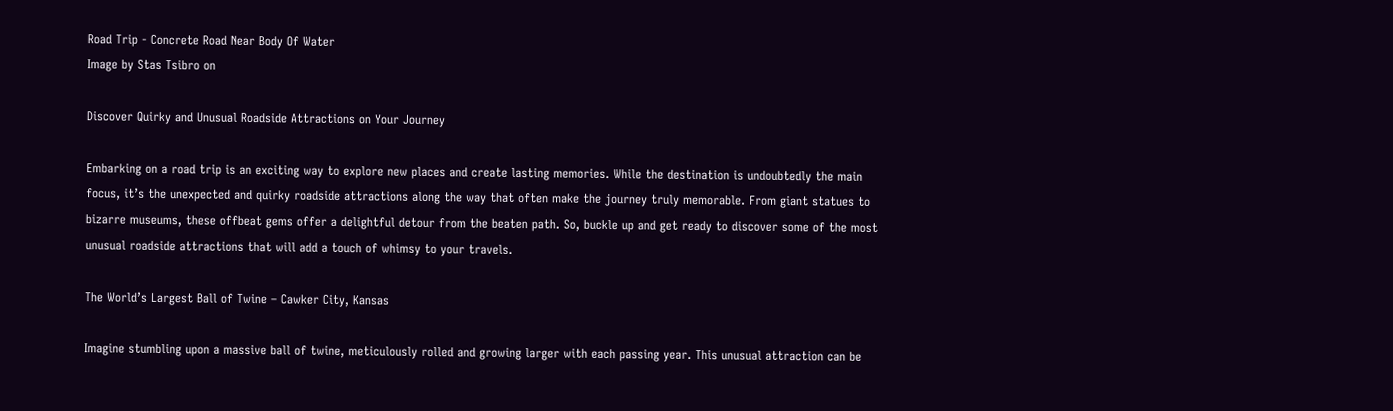Road Trip - Concrete Road Near Body Of Water
Image by Stas Tsibro on

Discover Quirky and Unusual Roadside Attractions on Your Journey

Embarking on a road trip is an exciting way to explore new places and create lasting memories. While the destination is undoubtedly the main focus, it’s the unexpected and quirky roadside attractions along the way that often make the journey truly memorable. From giant statues to bizarre museums, these offbeat gems offer a delightful detour from the beaten path. So, buckle up and get ready to discover some of the most unusual roadside attractions that will add a touch of whimsy to your travels.

The World’s Largest Ball of Twine – Cawker City, Kansas

Imagine stumbling upon a massive ball of twine, meticulously rolled and growing larger with each passing year. This unusual attraction can be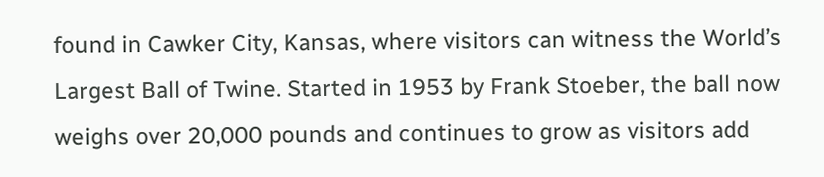found in Cawker City, Kansas, where visitors can witness the World’s Largest Ball of Twine. Started in 1953 by Frank Stoeber, the ball now weighs over 20,000 pounds and continues to grow as visitors add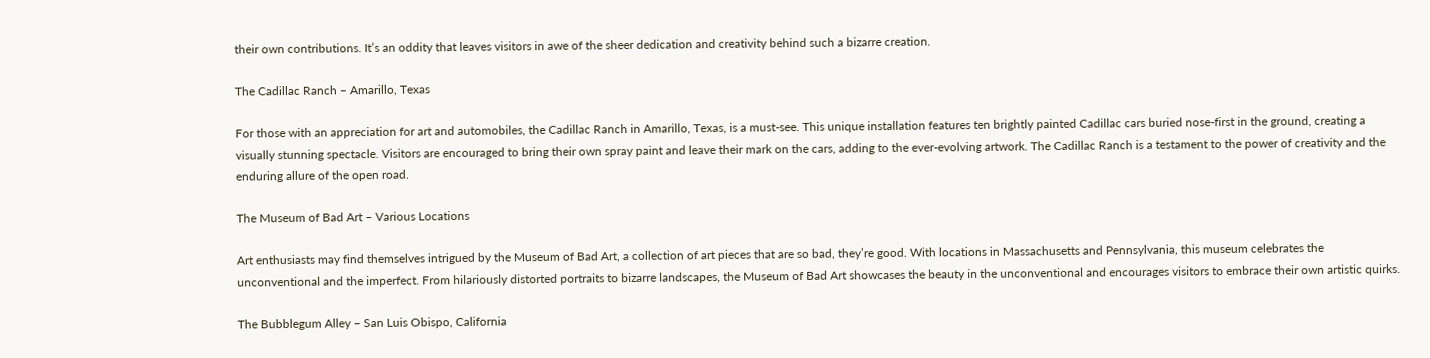their own contributions. It’s an oddity that leaves visitors in awe of the sheer dedication and creativity behind such a bizarre creation.

The Cadillac Ranch – Amarillo, Texas

For those with an appreciation for art and automobiles, the Cadillac Ranch in Amarillo, Texas, is a must-see. This unique installation features ten brightly painted Cadillac cars buried nose-first in the ground, creating a visually stunning spectacle. Visitors are encouraged to bring their own spray paint and leave their mark on the cars, adding to the ever-evolving artwork. The Cadillac Ranch is a testament to the power of creativity and the enduring allure of the open road.

The Museum of Bad Art – Various Locations

Art enthusiasts may find themselves intrigued by the Museum of Bad Art, a collection of art pieces that are so bad, they’re good. With locations in Massachusetts and Pennsylvania, this museum celebrates the unconventional and the imperfect. From hilariously distorted portraits to bizarre landscapes, the Museum of Bad Art showcases the beauty in the unconventional and encourages visitors to embrace their own artistic quirks.

The Bubblegum Alley – San Luis Obispo, California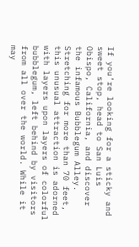If you’re looking for a sticky and sweet stop, head to San Luis Obispo, California, and discover the infamous Bubblegum Alley. Stretching for more than 70 feet, this unusual attraction is adorned with layers upon layers of colorful bubblegum, left behind by visitors from all over the world. While it may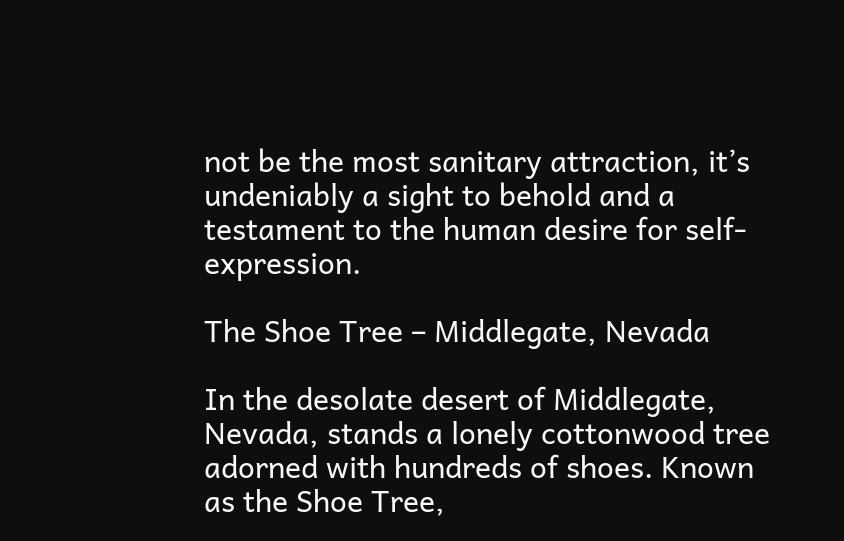not be the most sanitary attraction, it’s undeniably a sight to behold and a testament to the human desire for self-expression.

The Shoe Tree – Middlegate, Nevada

In the desolate desert of Middlegate, Nevada, stands a lonely cottonwood tree adorned with hundreds of shoes. Known as the Shoe Tree,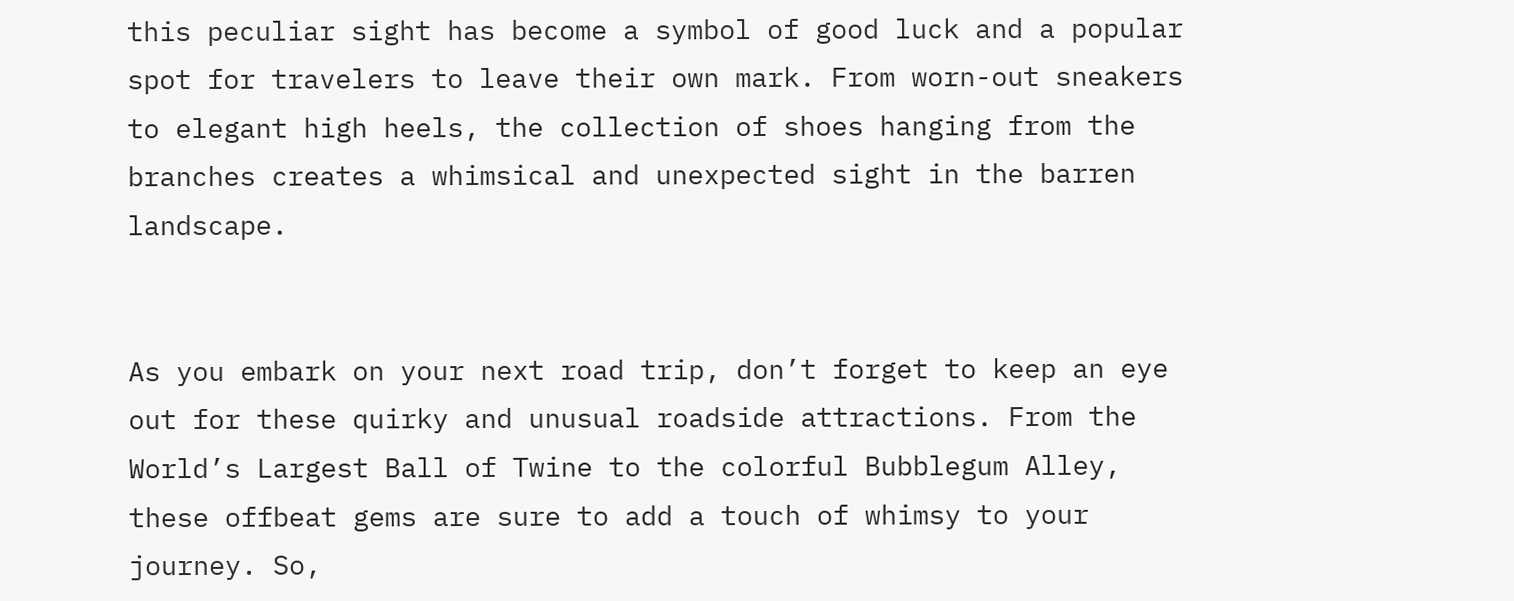this peculiar sight has become a symbol of good luck and a popular spot for travelers to leave their own mark. From worn-out sneakers to elegant high heels, the collection of shoes hanging from the branches creates a whimsical and unexpected sight in the barren landscape.


As you embark on your next road trip, don’t forget to keep an eye out for these quirky and unusual roadside attractions. From the World’s Largest Ball of Twine to the colorful Bubblegum Alley, these offbeat gems are sure to add a touch of whimsy to your journey. So,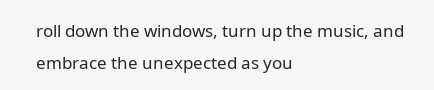roll down the windows, turn up the music, and embrace the unexpected as you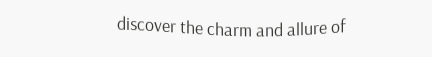discover the charm and allure of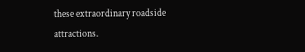these extraordinary roadside attractions.